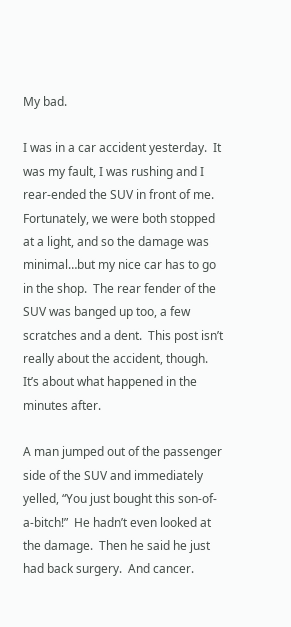My bad.

I was in a car accident yesterday.  It was my fault, I was rushing and I rear-ended the SUV in front of me.  Fortunately, we were both stopped at a light, and so the damage was minimal…but my nice car has to go in the shop.  The rear fender of the SUV was banged up too, a few scratches and a dent.  This post isn’t really about the accident, though.  It’s about what happened in the minutes after.

A man jumped out of the passenger side of the SUV and immediately yelled, “You just bought this son-of-a-bitch!”  He hadn’t even looked at the damage.  Then he said he just had back surgery.  And cancer.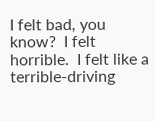I felt bad, you know?  I felt horrible.  I felt like a terrible-driving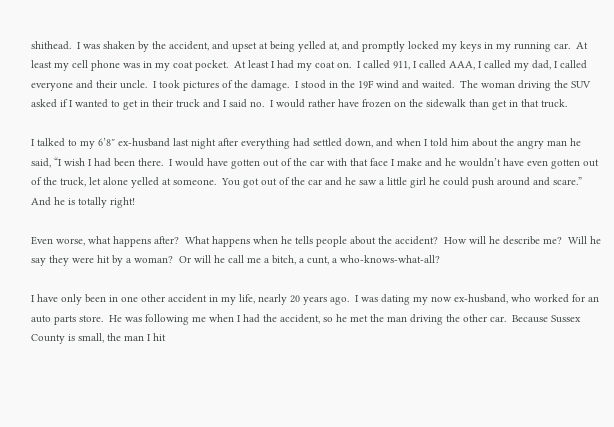shithead.  I was shaken by the accident, and upset at being yelled at, and promptly locked my keys in my running car.  At least my cell phone was in my coat pocket.  At least I had my coat on.  I called 911, I called AAA, I called my dad, I called everyone and their uncle.  I took pictures of the damage.  I stood in the 19F wind and waited.  The woman driving the SUV asked if I wanted to get in their truck and I said no.  I would rather have frozen on the sidewalk than get in that truck.

I talked to my 6’8″ ex-husband last night after everything had settled down, and when I told him about the angry man he said, “I wish I had been there.  I would have gotten out of the car with that face I make and he wouldn’t have even gotten out of the truck, let alone yelled at someone.  You got out of the car and he saw a little girl he could push around and scare.”  And he is totally right!

Even worse, what happens after?  What happens when he tells people about the accident?  How will he describe me?  Will he say they were hit by a woman?  Or will he call me a bitch, a cunt, a who-knows-what-all?

I have only been in one other accident in my life, nearly 20 years ago.  I was dating my now ex-husband, who worked for an auto parts store.  He was following me when I had the accident, so he met the man driving the other car.  Because Sussex County is small, the man I hit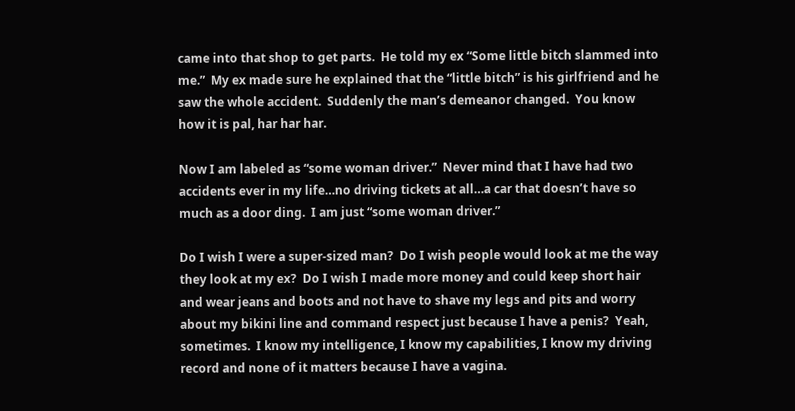came into that shop to get parts.  He told my ex “Some little bitch slammed into me.”  My ex made sure he explained that the “little bitch” is his girlfriend and he saw the whole accident.  Suddenly the man’s demeanor changed.  You know how it is pal, har har har.

Now I am labeled as “some woman driver.”  Never mind that I have had two accidents ever in my life…no driving tickets at all…a car that doesn’t have so much as a door ding.  I am just “some woman driver.”

Do I wish I were a super-sized man?  Do I wish people would look at me the way they look at my ex?  Do I wish I made more money and could keep short hair and wear jeans and boots and not have to shave my legs and pits and worry about my bikini line and command respect just because I have a penis?  Yeah, sometimes.  I know my intelligence, I know my capabilities, I know my driving record and none of it matters because I have a vagina.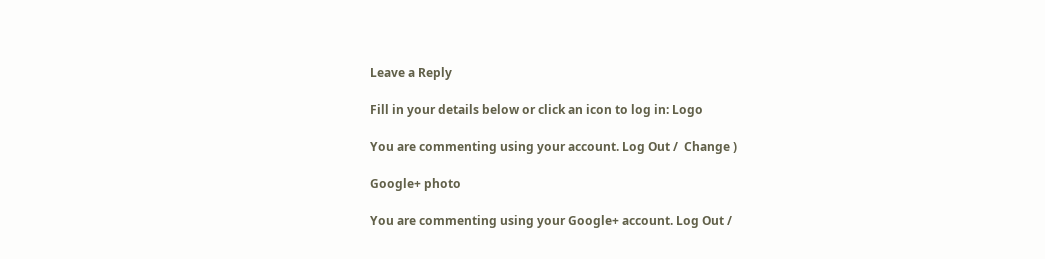Leave a Reply

Fill in your details below or click an icon to log in: Logo

You are commenting using your account. Log Out /  Change )

Google+ photo

You are commenting using your Google+ account. Log Out /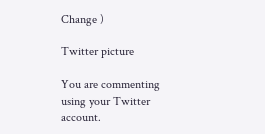Change )

Twitter picture

You are commenting using your Twitter account.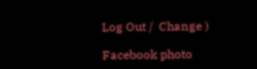Log Out /  Change )

Facebook photo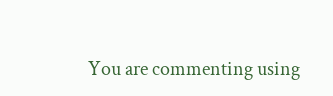You are commenting using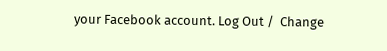your Facebook account. Log Out /  Change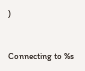)


Connecting to %s